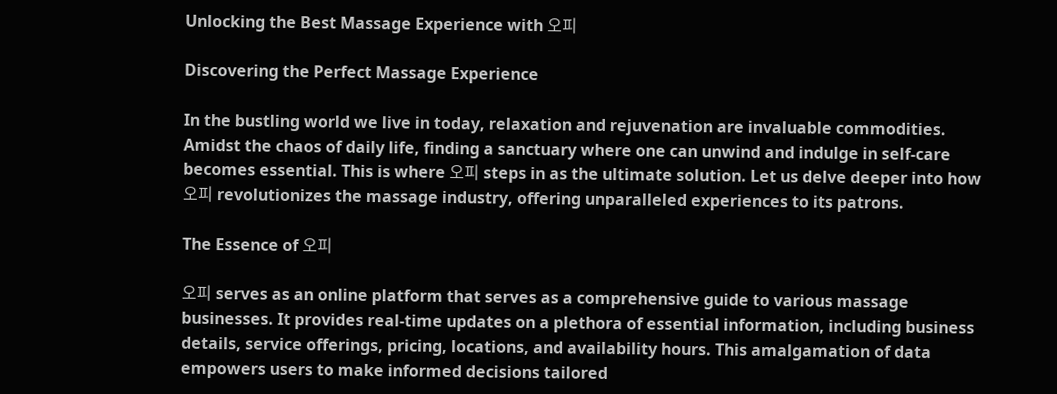Unlocking the Best Massage Experience with 오피

Discovering the Perfect Massage Experience

In the bustling world we live in today, relaxation and rejuvenation are invaluable commodities. Amidst the chaos of daily life, finding a sanctuary where one can unwind and indulge in self-care becomes essential. This is where 오피 steps in as the ultimate solution. Let us delve deeper into how 오피 revolutionizes the massage industry, offering unparalleled experiences to its patrons.

The Essence of 오피

오피 serves as an online platform that serves as a comprehensive guide to various massage businesses. It provides real-time updates on a plethora of essential information, including business details, service offerings, pricing, locations, and availability hours. This amalgamation of data empowers users to make informed decisions tailored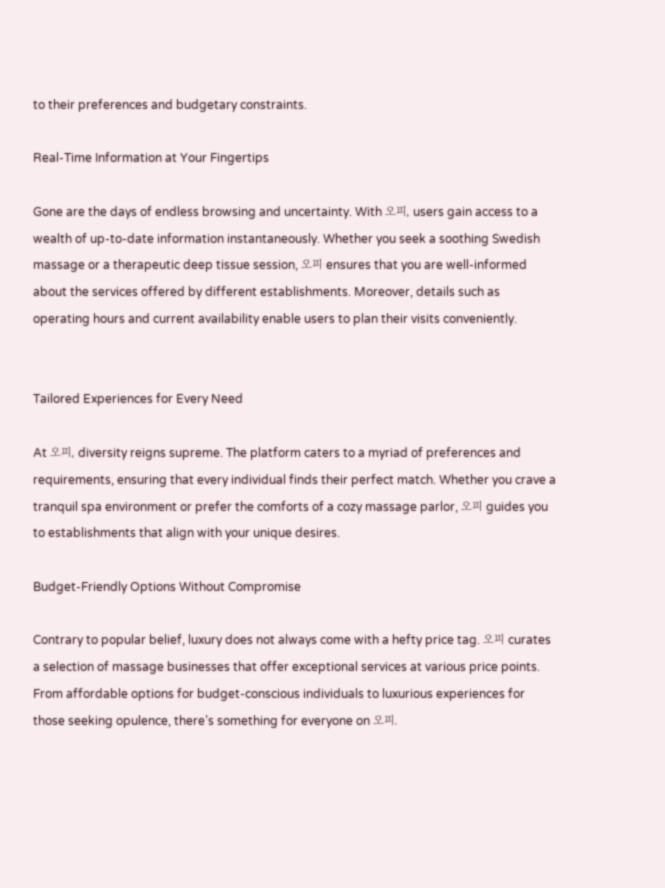to their preferences and budgetary constraints.

Real-Time Information at Your Fingertips

Gone are the days of endless browsing and uncertainty. With 오피, users gain access to a wealth of up-to-date information instantaneously. Whether you seek a soothing Swedish massage or a therapeutic deep tissue session, 오피 ensures that you are well-informed about the services offered by different establishments. Moreover, details such as operating hours and current availability enable users to plan their visits conveniently.


Tailored Experiences for Every Need

At 오피, diversity reigns supreme. The platform caters to a myriad of preferences and requirements, ensuring that every individual finds their perfect match. Whether you crave a tranquil spa environment or prefer the comforts of a cozy massage parlor, 오피 guides you to establishments that align with your unique desires.

Budget-Friendly Options Without Compromise

Contrary to popular belief, luxury does not always come with a hefty price tag. 오피 curates a selection of massage businesses that offer exceptional services at various price points. From affordable options for budget-conscious individuals to luxurious experiences for those seeking opulence, there’s something for everyone on 오피.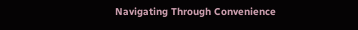Navigating Through Convenience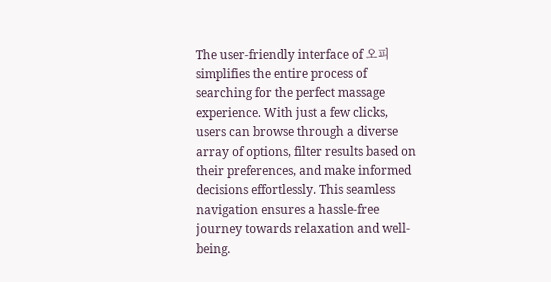The user-friendly interface of 오피 simplifies the entire process of searching for the perfect massage experience. With just a few clicks, users can browse through a diverse array of options, filter results based on their preferences, and make informed decisions effortlessly. This seamless navigation ensures a hassle-free journey towards relaxation and well-being.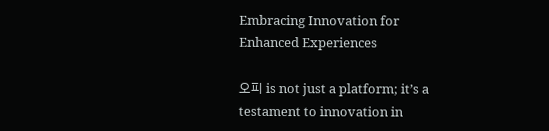Embracing Innovation for Enhanced Experiences

오피 is not just a platform; it’s a testament to innovation in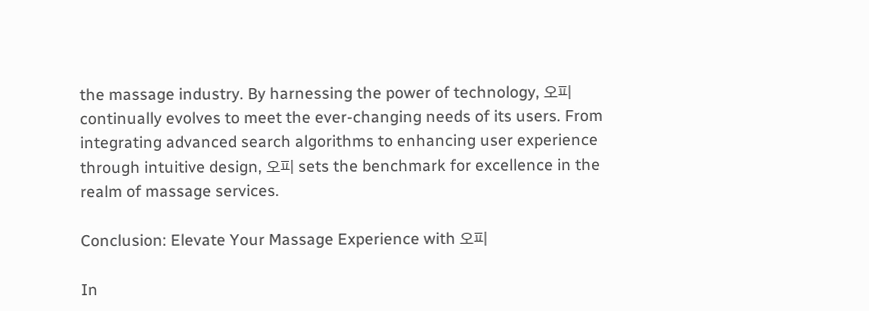the massage industry. By harnessing the power of technology, 오피 continually evolves to meet the ever-changing needs of its users. From integrating advanced search algorithms to enhancing user experience through intuitive design, 오피 sets the benchmark for excellence in the realm of massage services.

Conclusion: Elevate Your Massage Experience with 오피

In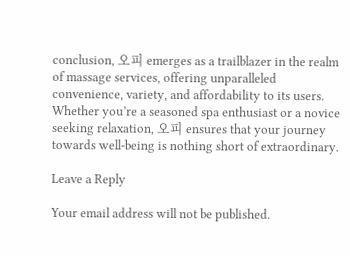conclusion, 오피 emerges as a trailblazer in the realm of massage services, offering unparalleled convenience, variety, and affordability to its users. Whether you’re a seasoned spa enthusiast or a novice seeking relaxation, 오피 ensures that your journey towards well-being is nothing short of extraordinary.

Leave a Reply

Your email address will not be published.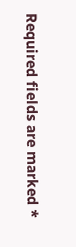Required fields are marked *